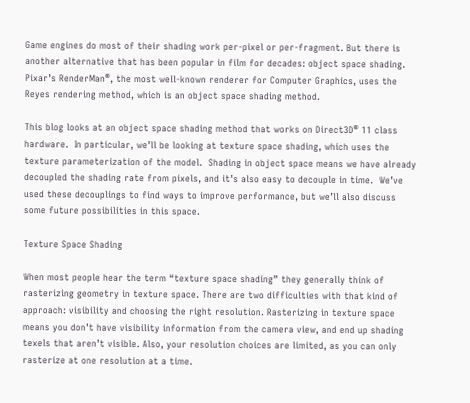Game engines do most of their shading work per-pixel or per-fragment. But there is another alternative that has been popular in film for decades: object space shading. Pixar’s RenderMan®, the most well-known renderer for Computer Graphics, uses the Reyes rendering method, which is an object space shading method.

This blog looks at an object space shading method that works on Direct3D® 11 class hardware.  In particular, we’ll be looking at texture space shading, which uses the texture parameterization of the model.  Shading in object space means we have already decoupled the shading rate from pixels, and it’s also easy to decouple in time.  We’ve used these decouplings to find ways to improve performance, but we’ll also discuss some future possibilities in this space.

Texture Space Shading

When most people hear the term “texture space shading” they generally think of rasterizing geometry in texture space. There are two difficulties with that kind of approach: visibility and choosing the right resolution. Rasterizing in texture space means you don’t have visibility information from the camera view, and end up shading texels that aren’t visible. Also, your resolution choices are limited, as you can only rasterize at one resolution at a time.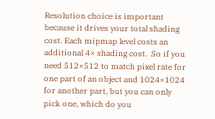Resolution choice is important because it drives your total shading cost. Each mipmap level costs an additional 4× shading cost.  So if you need 512×512 to match pixel rate for one part of an object and 1024×1024 for another part, but you can only pick one, which do you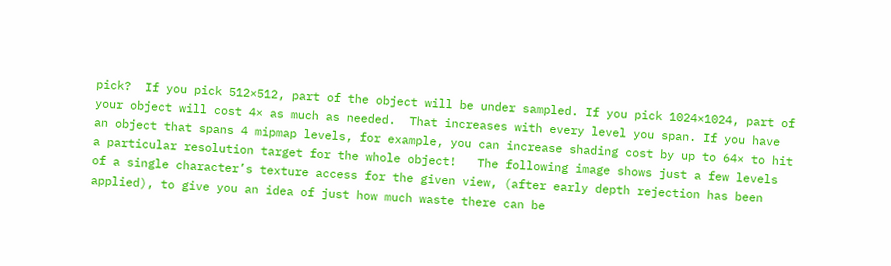pick?  If you pick 512×512, part of the object will be under sampled. If you pick 1024×1024, part of your object will cost 4× as much as needed.  That increases with every level you span. If you have an object that spans 4 mipmap levels, for example, you can increase shading cost by up to 64× to hit a particular resolution target for the whole object!   The following image shows just a few levels of a single character’s texture access for the given view, (after early depth rejection has been applied), to give you an idea of just how much waste there can be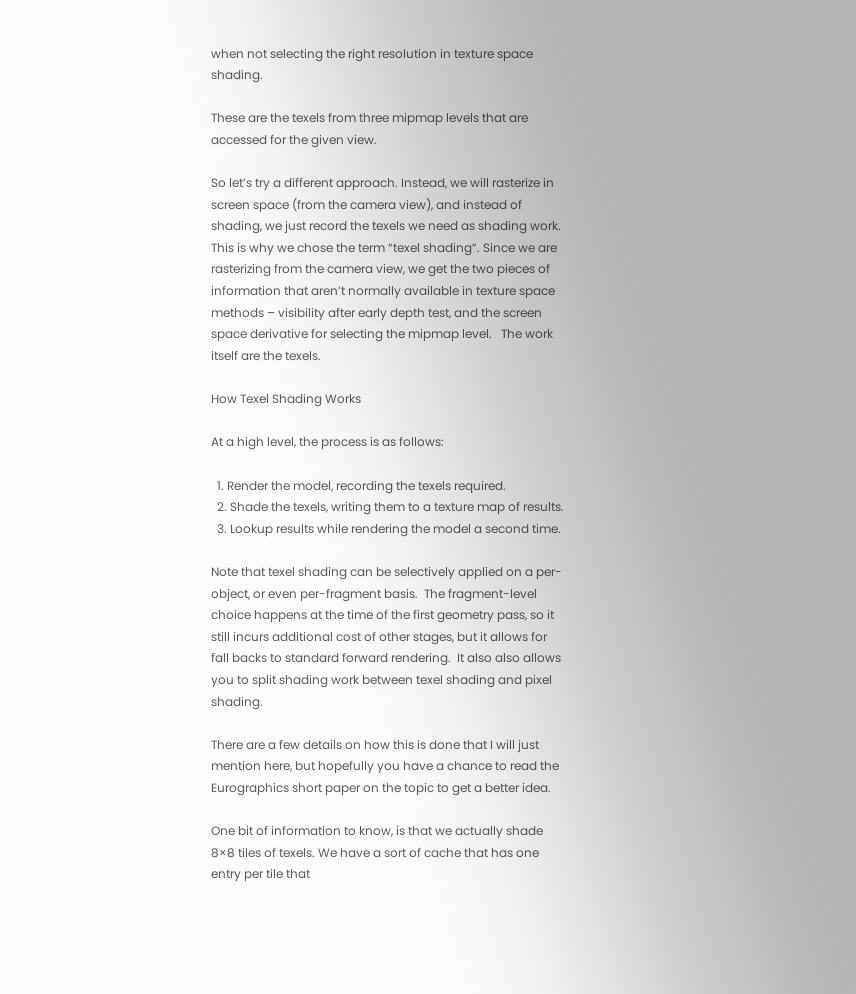when not selecting the right resolution in texture space shading.

These are the texels from three mipmap levels that are accessed for the given view.

So let’s try a different approach. Instead, we will rasterize in screen space (from the camera view), and instead of shading, we just record the texels we need as shading work. This is why we chose the term “texel shading”. Since we are rasterizing from the camera view, we get the two pieces of information that aren’t normally available in texture space methods – visibility after early depth test, and the screen space derivative for selecting the mipmap level.   The work itself are the texels.

How Texel Shading Works

At a high level, the process is as follows:

  1. Render the model, recording the texels required.
  2. Shade the texels, writing them to a texture map of results.
  3. Lookup results while rendering the model a second time.

Note that texel shading can be selectively applied on a per-object, or even per-fragment basis.  The fragment-level choice happens at the time of the first geometry pass, so it still incurs additional cost of other stages, but it allows for fall backs to standard forward rendering.  It also also allows you to split shading work between texel shading and pixel shading.

There are a few details on how this is done that I will just mention here, but hopefully you have a chance to read the Eurographics short paper on the topic to get a better idea.

One bit of information to know, is that we actually shade 8×8 tiles of texels. We have a sort of cache that has one entry per tile that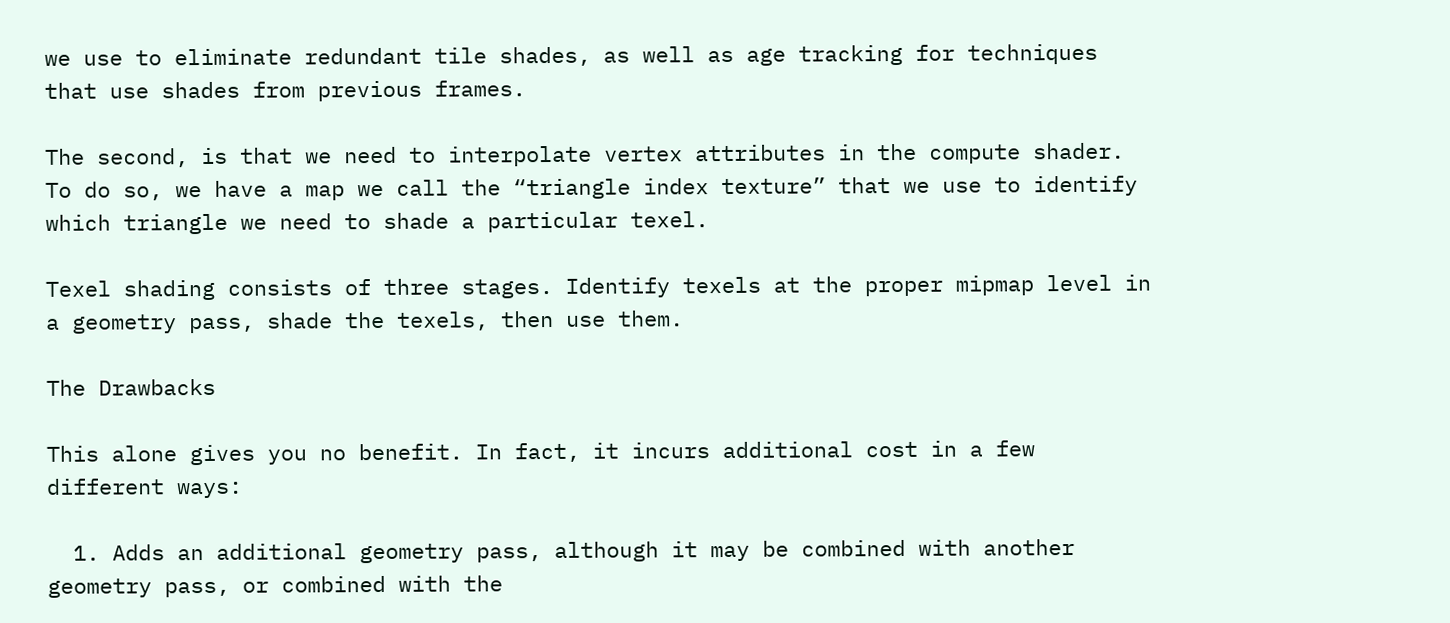we use to eliminate redundant tile shades, as well as age tracking for techniques that use shades from previous frames.

The second, is that we need to interpolate vertex attributes in the compute shader. To do so, we have a map we call the “triangle index texture” that we use to identify which triangle we need to shade a particular texel.

Texel shading consists of three stages. Identify texels at the proper mipmap level in a geometry pass, shade the texels, then use them.

The Drawbacks

This alone gives you no benefit. In fact, it incurs additional cost in a few different ways:

  1. Adds an additional geometry pass, although it may be combined with another geometry pass, or combined with the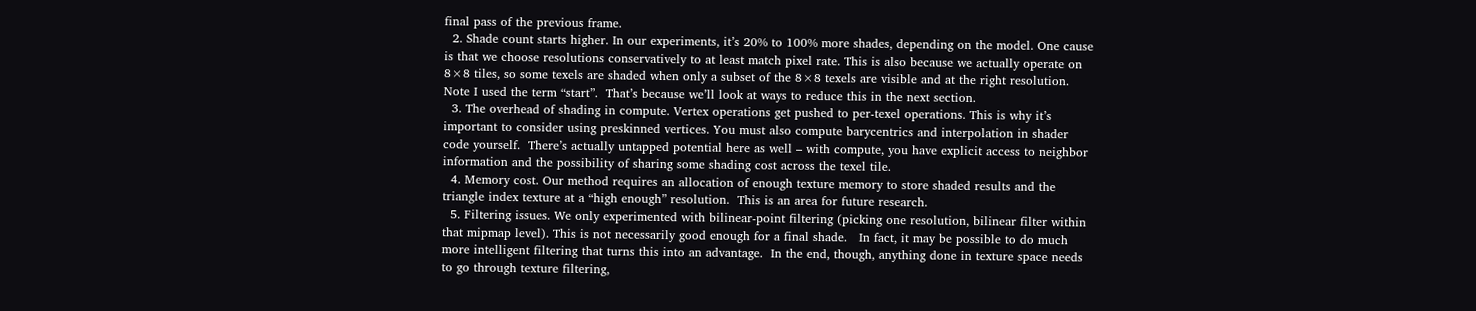final pass of the previous frame.
  2. Shade count starts higher. In our experiments, it’s 20% to 100% more shades, depending on the model. One cause is that we choose resolutions conservatively to at least match pixel rate. This is also because we actually operate on 8×8 tiles, so some texels are shaded when only a subset of the 8×8 texels are visible and at the right resolution. Note I used the term “start”.  That’s because we’ll look at ways to reduce this in the next section.
  3. The overhead of shading in compute. Vertex operations get pushed to per-texel operations. This is why it’s important to consider using preskinned vertices. You must also compute barycentrics and interpolation in shader code yourself.  There’s actually untapped potential here as well – with compute, you have explicit access to neighbor information and the possibility of sharing some shading cost across the texel tile.
  4. Memory cost. Our method requires an allocation of enough texture memory to store shaded results and the triangle index texture at a “high enough” resolution.  This is an area for future research.
  5. Filtering issues. We only experimented with bilinear-point filtering (picking one resolution, bilinear filter within that mipmap level). This is not necessarily good enough for a final shade.   In fact, it may be possible to do much more intelligent filtering that turns this into an advantage.  In the end, though, anything done in texture space needs to go through texture filtering,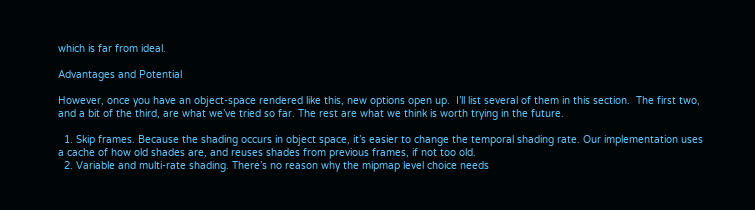which is far from ideal.

Advantages and Potential

However, once you have an object-space rendered like this, new options open up.  I’ll list several of them in this section.  The first two, and a bit of the third, are what we’ve tried so far. The rest are what we think is worth trying in the future.

  1. Skip frames. Because the shading occurs in object space, it’s easier to change the temporal shading rate. Our implementation uses a cache of how old shades are, and reuses shades from previous frames, if not too old.
  2. Variable and multi-rate shading. There’s no reason why the mipmap level choice needs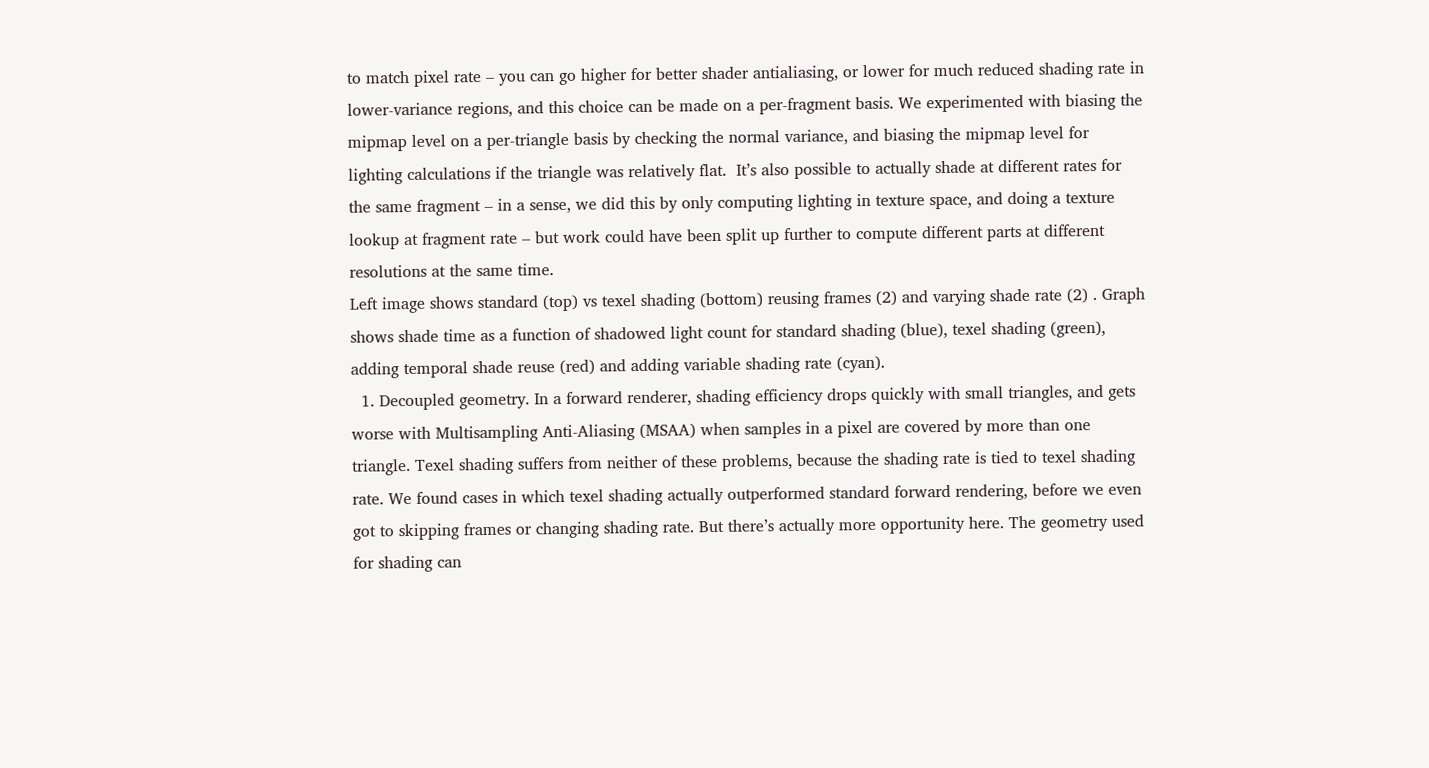to match pixel rate – you can go higher for better shader antialiasing, or lower for much reduced shading rate in lower-variance regions, and this choice can be made on a per-fragment basis. We experimented with biasing the mipmap level on a per-triangle basis by checking the normal variance, and biasing the mipmap level for lighting calculations if the triangle was relatively flat.  It’s also possible to actually shade at different rates for the same fragment – in a sense, we did this by only computing lighting in texture space, and doing a texture lookup at fragment rate – but work could have been split up further to compute different parts at different resolutions at the same time.
Left image shows standard (top) vs texel shading (bottom) reusing frames (2) and varying shade rate (2) . Graph shows shade time as a function of shadowed light count for standard shading (blue), texel shading (green), adding temporal shade reuse (red) and adding variable shading rate (cyan).
  1. Decoupled geometry. In a forward renderer, shading efficiency drops quickly with small triangles, and gets worse with Multisampling Anti-Aliasing (MSAA) when samples in a pixel are covered by more than one triangle. Texel shading suffers from neither of these problems, because the shading rate is tied to texel shading rate. We found cases in which texel shading actually outperformed standard forward rendering, before we even got to skipping frames or changing shading rate. But there’s actually more opportunity here. The geometry used for shading can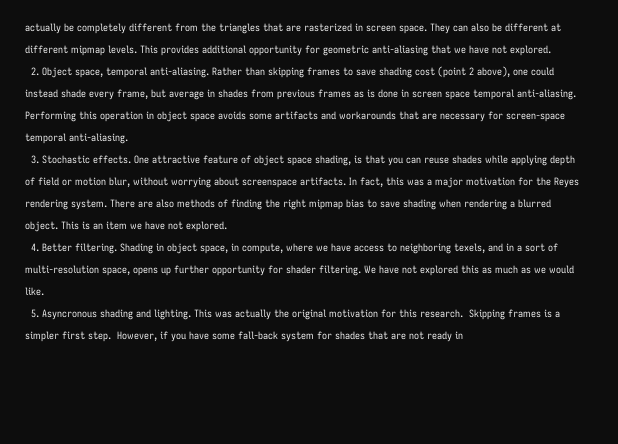actually be completely different from the triangles that are rasterized in screen space. They can also be different at different mipmap levels. This provides additional opportunity for geometric anti-aliasing that we have not explored.
  2. Object space, temporal anti-aliasing. Rather than skipping frames to save shading cost (point 2 above), one could instead shade every frame, but average in shades from previous frames as is done in screen space temporal anti-aliasing. Performing this operation in object space avoids some artifacts and workarounds that are necessary for screen-space temporal anti-aliasing.
  3. Stochastic effects. One attractive feature of object space shading, is that you can reuse shades while applying depth of field or motion blur, without worrying about screenspace artifacts. In fact, this was a major motivation for the Reyes rendering system. There are also methods of finding the right mipmap bias to save shading when rendering a blurred object. This is an item we have not explored.
  4. Better filtering. Shading in object space, in compute, where we have access to neighboring texels, and in a sort of multi-resolution space, opens up further opportunity for shader filtering. We have not explored this as much as we would like.
  5. Asyncronous shading and lighting. This was actually the original motivation for this research.  Skipping frames is a simpler first step.  However, if you have some fall-back system for shades that are not ready in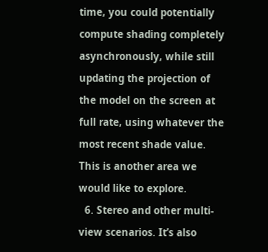time, you could potentially compute shading completely asynchronously, while still updating the projection of the model on the screen at full rate, using whatever the most recent shade value. This is another area we would like to explore.
  6. Stereo and other multi-view scenarios. It’s also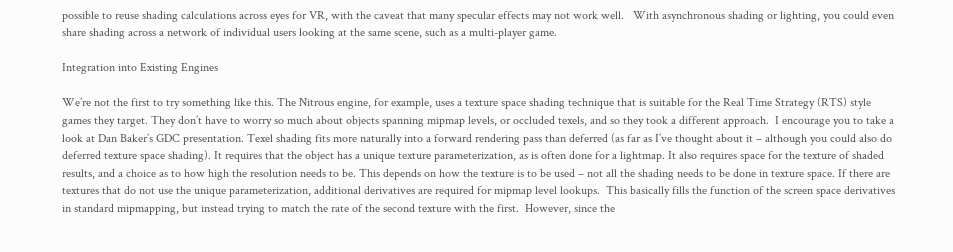possible to reuse shading calculations across eyes for VR, with the caveat that many specular effects may not work well.   With asynchronous shading or lighting, you could even share shading across a network of individual users looking at the same scene, such as a multi-player game.

Integration into Existing Engines

We’re not the first to try something like this. The Nitrous engine, for example, uses a texture space shading technique that is suitable for the Real Time Strategy (RTS) style games they target. They don’t have to worry so much about objects spanning mipmap levels, or occluded texels, and so they took a different approach.  I encourage you to take a look at Dan Baker’s GDC presentation. Texel shading fits more naturally into a forward rendering pass than deferred (as far as I’ve thought about it – although you could also do deferred texture space shading). It requires that the object has a unique texture parameterization, as is often done for a lightmap. It also requires space for the texture of shaded results, and a choice as to how high the resolution needs to be. This depends on how the texture is to be used – not all the shading needs to be done in texture space. If there are textures that do not use the unique parameterization, additional derivatives are required for mipmap level lookups.  This basically fills the function of the screen space derivatives in standard mipmapping, but instead trying to match the rate of the second texture with the first.  However, since the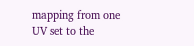mapping from one UV set to the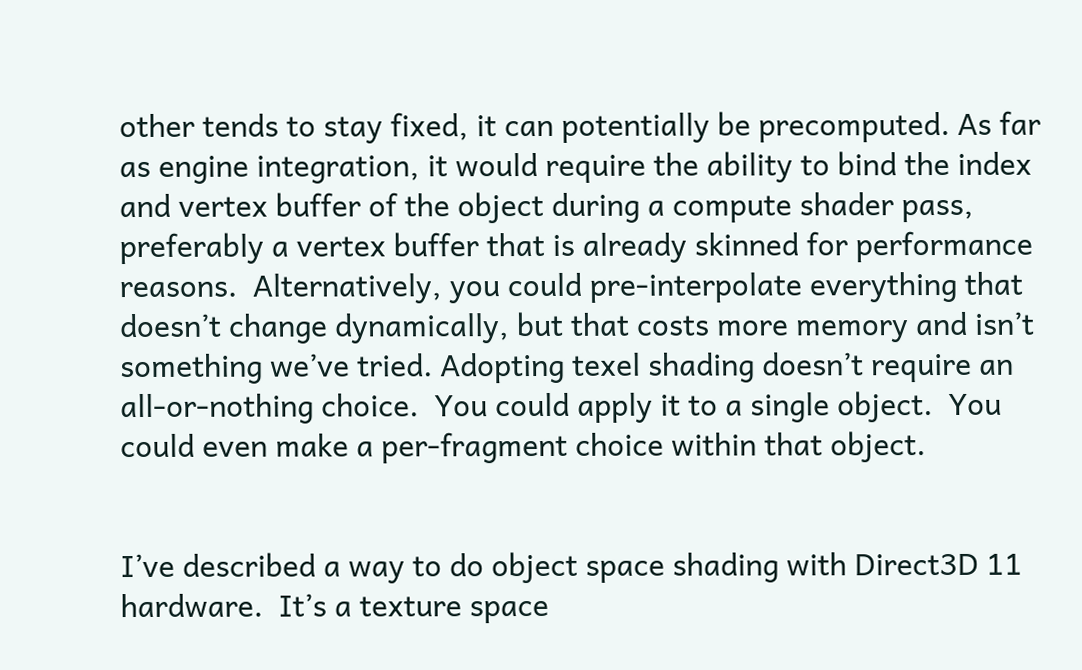other tends to stay fixed, it can potentially be precomputed. As far as engine integration, it would require the ability to bind the index and vertex buffer of the object during a compute shader pass, preferably a vertex buffer that is already skinned for performance reasons.  Alternatively, you could pre-interpolate everything that doesn’t change dynamically, but that costs more memory and isn’t something we’ve tried. Adopting texel shading doesn’t require an all-or-nothing choice.  You could apply it to a single object.  You could even make a per-fragment choice within that object.


I’ve described a way to do object space shading with Direct3D 11 hardware.  It’s a texture space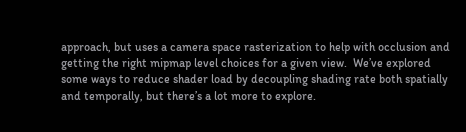approach, but uses a camera space rasterization to help with occlusion and getting the right mipmap level choices for a given view.  We’ve explored some ways to reduce shader load by decoupling shading rate both spatially and temporally, but there’s a lot more to explore.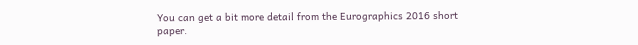You can get a bit more detail from the Eurographics 2016 short paper.